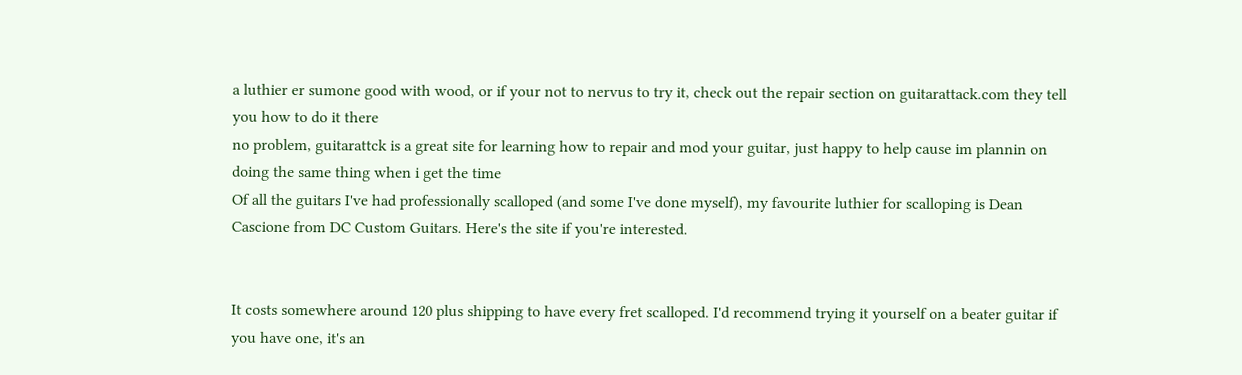a luthier er sumone good with wood, or if your not to nervus to try it, check out the repair section on guitarattack.com they tell you how to do it there
no problem, guitarattck is a great site for learning how to repair and mod your guitar, just happy to help cause im plannin on doing the same thing when i get the time
Of all the guitars I've had professionally scalloped (and some I've done myself), my favourite luthier for scalloping is Dean Cascione from DC Custom Guitars. Here's the site if you're interested.


It costs somewhere around 120 plus shipping to have every fret scalloped. I'd recommend trying it yourself on a beater guitar if you have one, it's an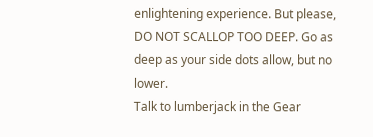enlightening experience. But please, DO NOT SCALLOP TOO DEEP. Go as deep as your side dots allow, but no lower.
Talk to lumberjack in the Gear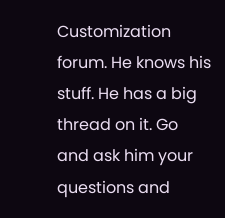Customization forum. He knows his stuff. He has a big thread on it. Go and ask him your questions and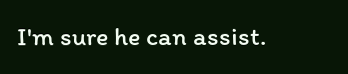I'm sure he can assist.